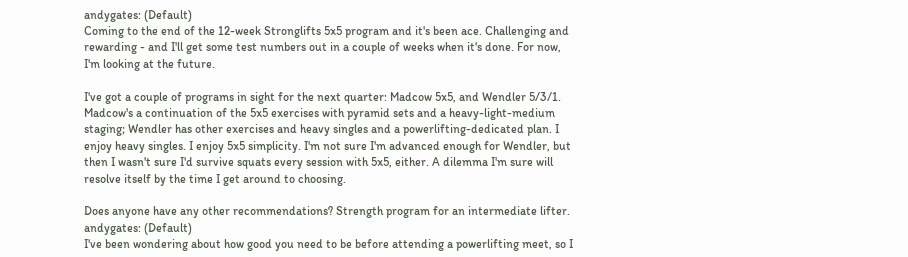andygates: (Default)
Coming to the end of the 12-week Stronglifts 5x5 program and it's been ace. Challenging and rewarding - and I'll get some test numbers out in a couple of weeks when it's done. For now, I'm looking at the future.

I've got a couple of programs in sight for the next quarter: Madcow 5x5, and Wendler 5/3/1. Madcow's a continuation of the 5x5 exercises with pyramid sets and a heavy-light-medium staging; Wendler has other exercises and heavy singles and a powerlifting-dedicated plan. I enjoy heavy singles. I enjoy 5x5 simplicity. I'm not sure I'm advanced enough for Wendler, but then I wasn't sure I'd survive squats every session with 5x5, either. A dilemma I'm sure will resolve itself by the time I get around to choosing.

Does anyone have any other recommendations? Strength program for an intermediate lifter.
andygates: (Default)
I've been wondering about how good you need to be before attending a powerlifting meet, so I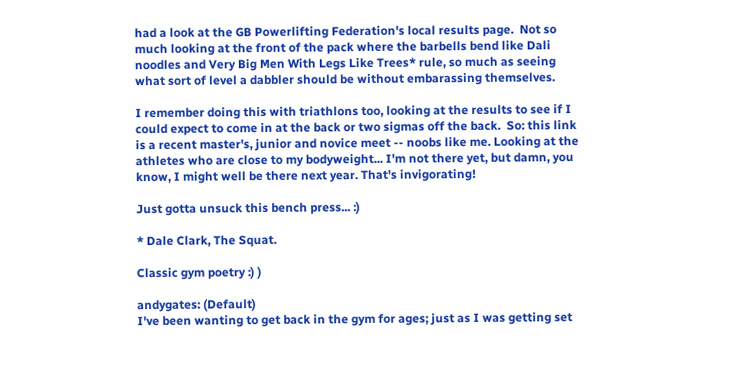had a look at the GB Powerlifting Federation's local results page.  Not so much looking at the front of the pack where the barbells bend like Dali noodles and Very Big Men With Legs Like Trees* rule, so much as seeing what sort of level a dabbler should be without embarassing themselves.

I remember doing this with triathlons too, looking at the results to see if I could expect to come in at the back or two sigmas off the back.  So: this link is a recent master's, junior and novice meet -- noobs like me. Looking at the athletes who are close to my bodyweight... I'm not there yet, but damn, you know, I might well be there next year. That's invigorating!

Just gotta unsuck this bench press... :)

* Dale Clark, The Squat.

Classic gym poetry :) )

andygates: (Default)
I've been wanting to get back in the gym for ages; just as I was getting set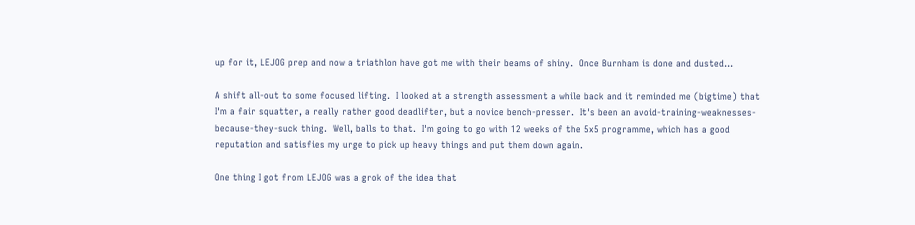up for it, LEJOG prep and now a triathlon have got me with their beams of shiny.  Once Burnham is done and dusted...

A shift all-out to some focused lifting.  I looked at a strength assessment a while back and it reminded me (bigtime) that I'm a fair squatter, a really rather good deadlifter, but a novice bench-presser.  It's been an avoid-training-weaknesses-because-they-suck thing.  Well, balls to that.  I'm going to go with 12 weeks of the 5x5 programme, which has a good reputation and satisfies my urge to pick up heavy things and put them down again.

One thing I got from LEJOG was a grok of the idea that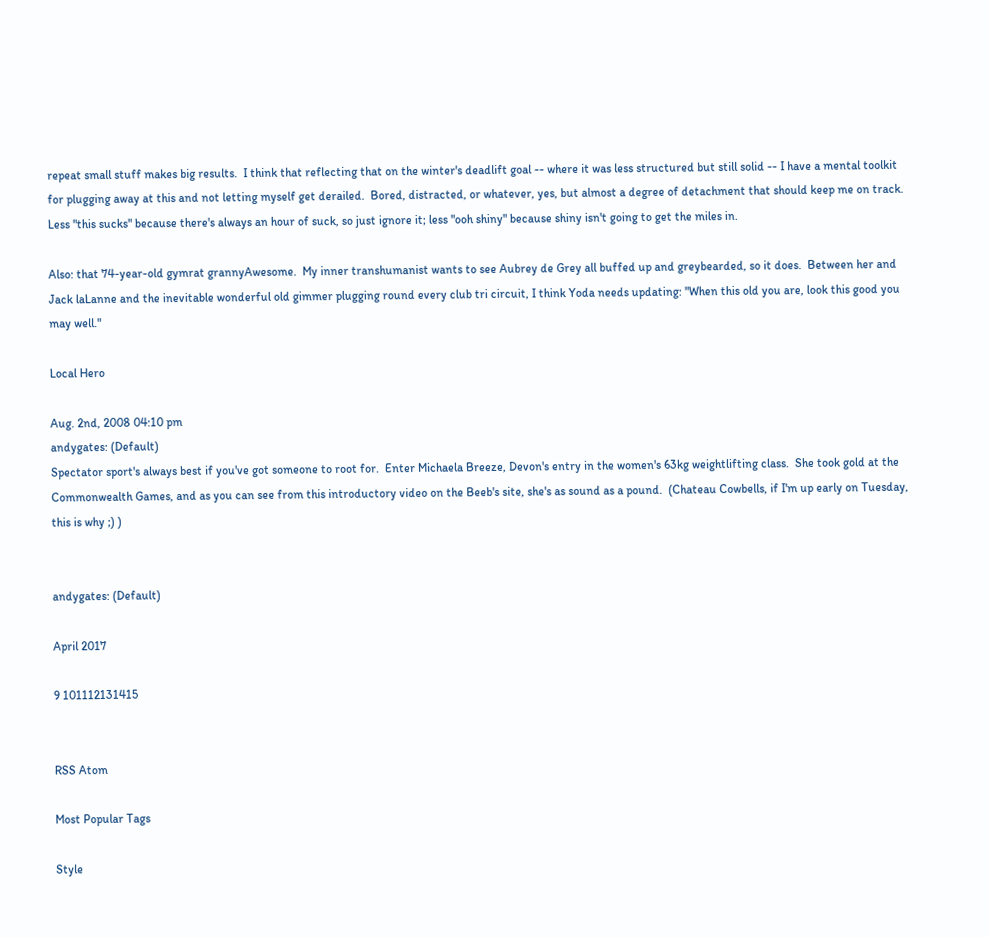repeat small stuff makes big results.  I think that reflecting that on the winter's deadlift goal -- where it was less structured but still solid -- I have a mental toolkit for plugging away at this and not letting myself get derailed.  Bored, distracted, or whatever, yes, but almost a degree of detachment that should keep me on track.  Less "this sucks" because there's always an hour of suck, so just ignore it; less "ooh shiny" because shiny isn't going to get the miles in.

Also: that 74-year-old gymrat grannyAwesome.  My inner transhumanist wants to see Aubrey de Grey all buffed up and greybearded, so it does.  Between her and Jack laLanne and the inevitable wonderful old gimmer plugging round every club tri circuit, I think Yoda needs updating: "When this old you are, look this good you may well."

Local Hero

Aug. 2nd, 2008 04:10 pm
andygates: (Default)
Spectator sport's always best if you've got someone to root for.  Enter Michaela Breeze, Devon's entry in the women's 63kg weightlifting class.  She took gold at the Commonwealth Games, and as you can see from this introductory video on the Beeb's site, she's as sound as a pound.  (Chateau Cowbells, if I'm up early on Tuesday, this is why ;) )


andygates: (Default)

April 2017

9 101112131415


RSS Atom

Most Popular Tags

Style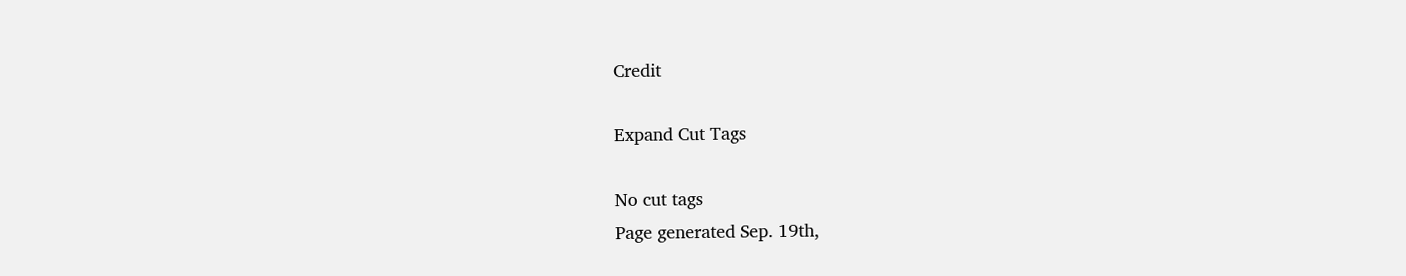Credit

Expand Cut Tags

No cut tags
Page generated Sep. 19th,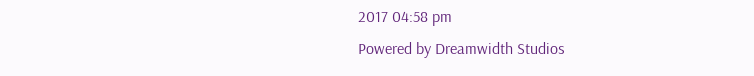2017 04:58 pm
Powered by Dreamwidth Studios